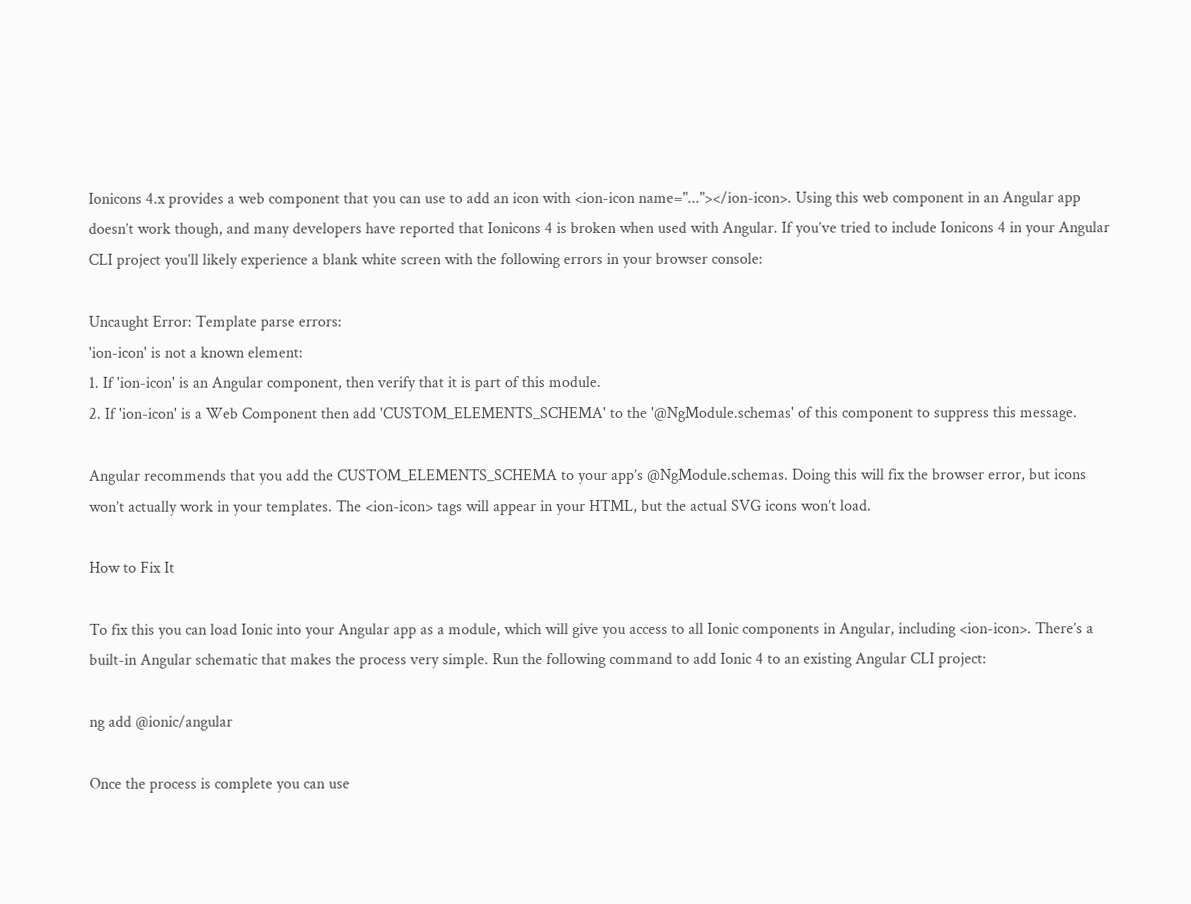Ionicons 4.x provides a web component that you can use to add an icon with <ion-icon name="..."></ion-icon>. Using this web component in an Angular app doesn’t work though, and many developers have reported that Ionicons 4 is broken when used with Angular. If you’ve tried to include Ionicons 4 in your Angular CLI project you’ll likely experience a blank white screen with the following errors in your browser console:

Uncaught Error: Template parse errors:
'ion-icon' is not a known element:
1. If 'ion-icon' is an Angular component, then verify that it is part of this module.
2. If 'ion-icon' is a Web Component then add 'CUSTOM_ELEMENTS_SCHEMA' to the '@NgModule.schemas' of this component to suppress this message.

Angular recommends that you add the CUSTOM_ELEMENTS_SCHEMA to your app’s @NgModule.schemas. Doing this will fix the browser error, but icons won’t actually work in your templates. The <ion-icon> tags will appear in your HTML, but the actual SVG icons won’t load.

How to Fix It

To fix this you can load Ionic into your Angular app as a module, which will give you access to all Ionic components in Angular, including <ion-icon>. There’s a built-in Angular schematic that makes the process very simple. Run the following command to add Ionic 4 to an existing Angular CLI project:

ng add @ionic/angular

Once the process is complete you can use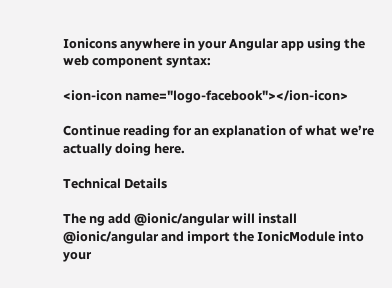Ionicons anywhere in your Angular app using the web component syntax:

<ion-icon name="logo-facebook"></ion-icon>

Continue reading for an explanation of what we’re actually doing here.

Technical Details

The ng add @ionic/angular will install @ionic/angular and import the IonicModule into your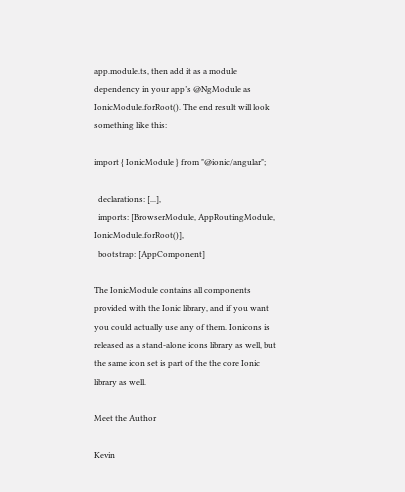app.module.ts, then add it as a module dependency in your app’s @NgModule as IonicModule.forRoot(). The end result will look something like this:

import { IonicModule } from "@ionic/angular";

  declarations: [...],
  imports: [BrowserModule, AppRoutingModule, IonicModule.forRoot()],
  bootstrap: [AppComponent]

The IonicModule contains all components provided with the Ionic library, and if you want you could actually use any of them. Ionicons is released as a stand-alone icons library as well, but the same icon set is part of the the core Ionic library as well.

Meet the Author

Kevin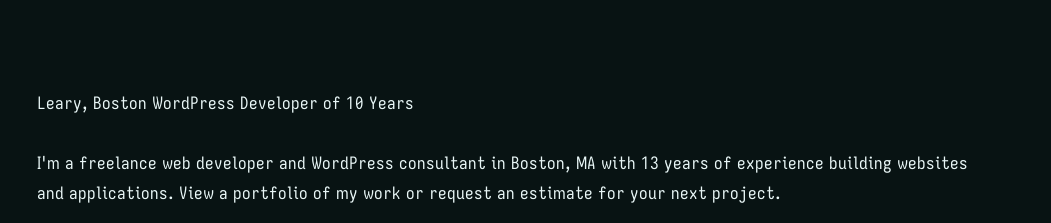Leary, Boston WordPress Developer of 10 Years

I'm a freelance web developer and WordPress consultant in Boston, MA with 13 years of experience building websites and applications. View a portfolio of my work or request an estimate for your next project.